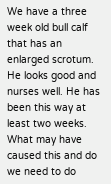We have a three week old bull calf that has an enlarged scrotum. He looks good and nurses well. He has been this way at least two weeks. What may have caused this and do we need to do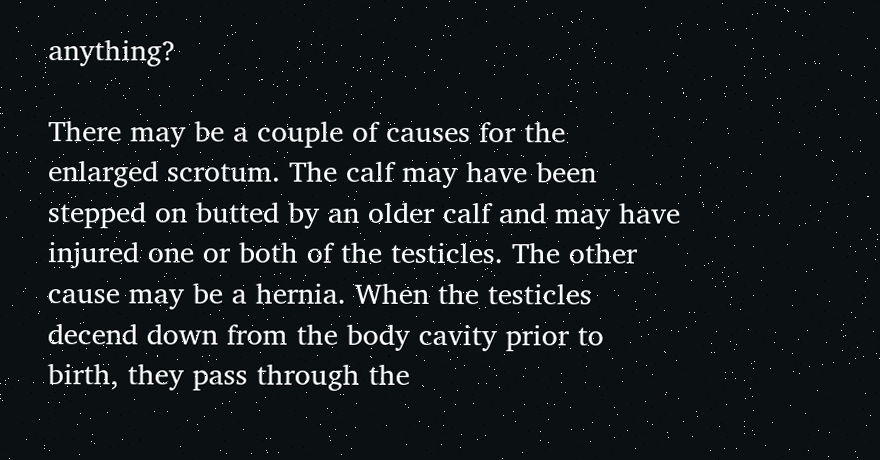anything?

There may be a couple of causes for the enlarged scrotum. The calf may have been stepped on butted by an older calf and may have injured one or both of the testicles. The other cause may be a hernia. When the testicles decend down from the body cavity prior to birth, they pass through the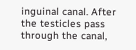inguinal canal. After the testicles pass through the canal,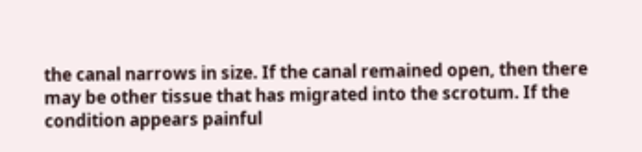the canal narrows in size. If the canal remained open, then there may be other tissue that has migrated into the scrotum. If the condition appears painful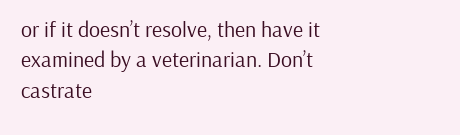or if it doesn’t resolve, then have it examined by a veterinarian. Don’t castrate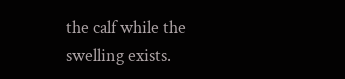the calf while the swelling exists.